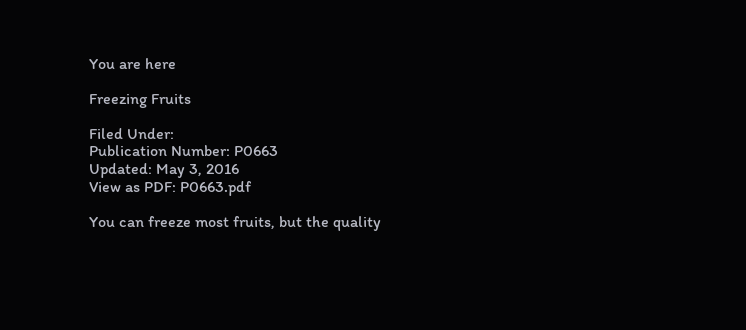You are here

Freezing Fruits

Filed Under:
Publication Number: P0663
Updated: May 3, 2016
View as PDF: P0663.pdf

You can freeze most fruits, but the quality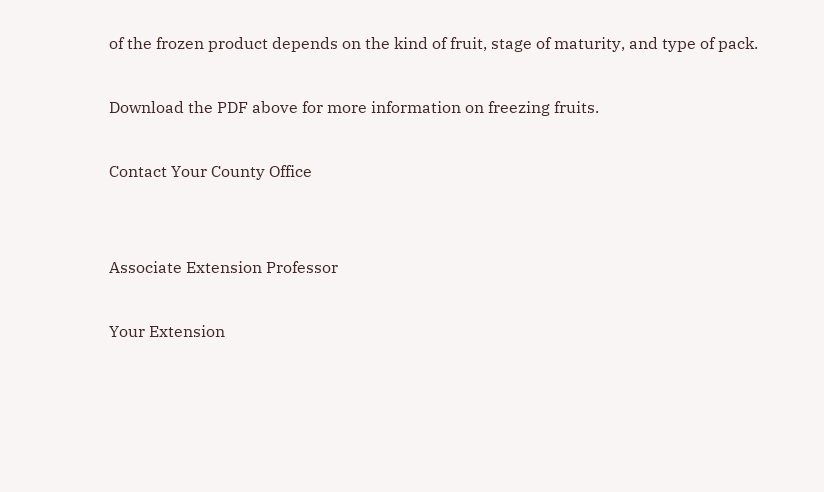of the frozen product depends on the kind of fruit, stage of maturity, and type of pack.

Download the PDF above for more information on freezing fruits.

Contact Your County Office


Associate Extension Professor

Your Extension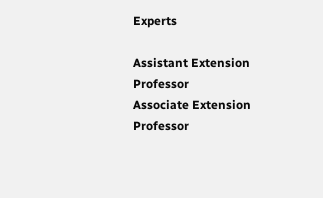Experts

Assistant Extension Professor
Associate Extension Professor